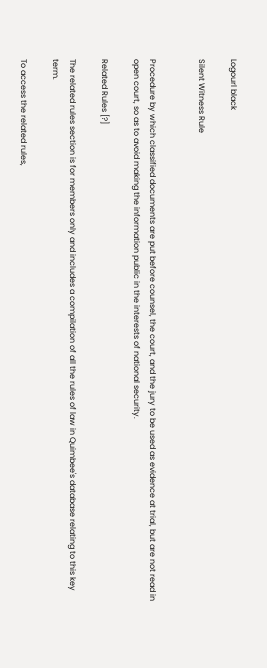Logourl black

Silent Witness Rule


Procedure by which classified documents are put before counsel, the court, and the jury to be used as evidence at trial, but are not read in open court, so as to avoid making the information public in the interests of national security.

Related Rules [?]

The related rules section is for members only and includes a compilation of all the rules of law in Quimbee's database relating to this key term.

To access the related rules,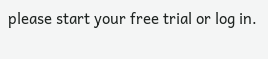please start your free trial or log in.